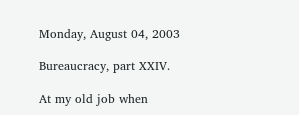Monday, August 04, 2003

Bureaucracy, part XXIV.

At my old job when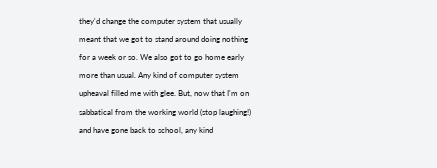they'd change the computer system that usually meant that we got to stand around doing nothing for a week or so. We also got to go home early more than usual. Any kind of computer system upheaval filled me with glee. But, now that I'm on sabbatical from the working world (stop laughing!) and have gone back to school, any kind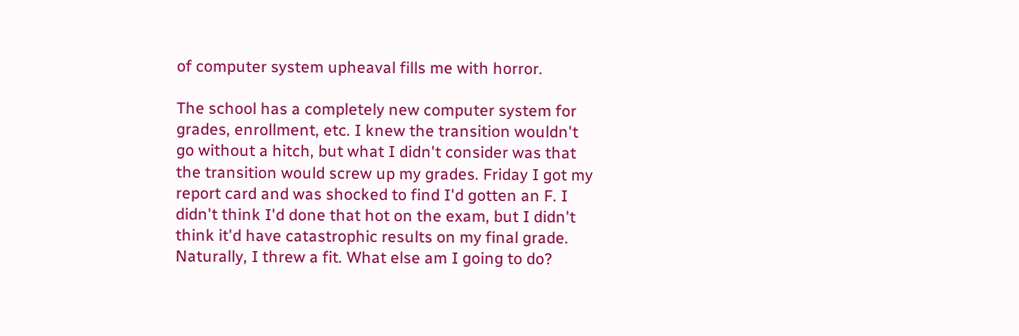of computer system upheaval fills me with horror.

The school has a completely new computer system for grades, enrollment, etc. I knew the transition wouldn't go without a hitch, but what I didn't consider was that the transition would screw up my grades. Friday I got my report card and was shocked to find I'd gotten an F. I didn't think I'd done that hot on the exam, but I didn't think it'd have catastrophic results on my final grade. Naturally, I threw a fit. What else am I going to do?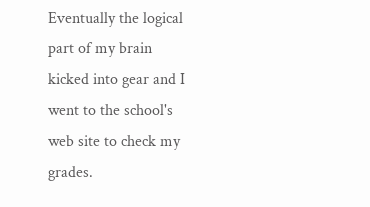Eventually the logical part of my brain kicked into gear and I went to the school's web site to check my grades.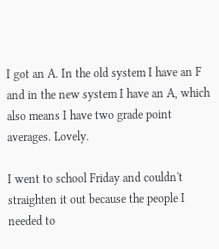I got an A. In the old system I have an F and in the new system I have an A, which also means I have two grade point averages. Lovely.

I went to school Friday and couldn't straighten it out because the people I needed to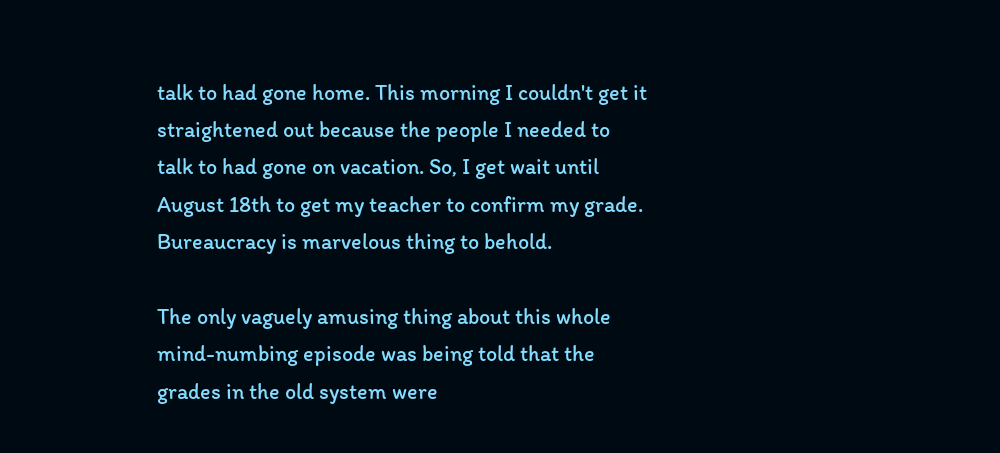talk to had gone home. This morning I couldn't get it straightened out because the people I needed to talk to had gone on vacation. So, I get wait until August 18th to get my teacher to confirm my grade. Bureaucracy is marvelous thing to behold.

The only vaguely amusing thing about this whole mind-numbing episode was being told that the grades in the old system were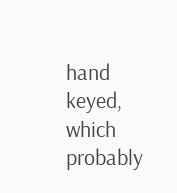hand keyed, which probably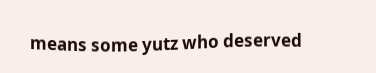means some yutz who deserved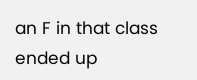an F in that class ended up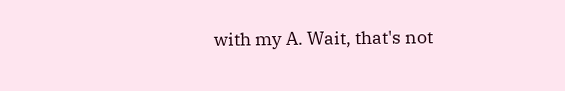with my A. Wait, that's not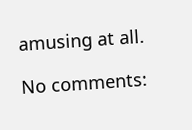amusing at all.

No comments: